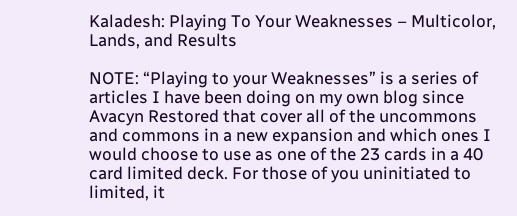Kaladesh: Playing To Your Weaknesses – Multicolor, Lands, and Results

NOTE: “Playing to your Weaknesses” is a series of articles I have been doing on my own blog since Avacyn Restored that cover all of the uncommons and commons in a new expansion and which ones I would choose to use as one of the 23 cards in a 40 card limited deck. For those of you uninitiated to limited, it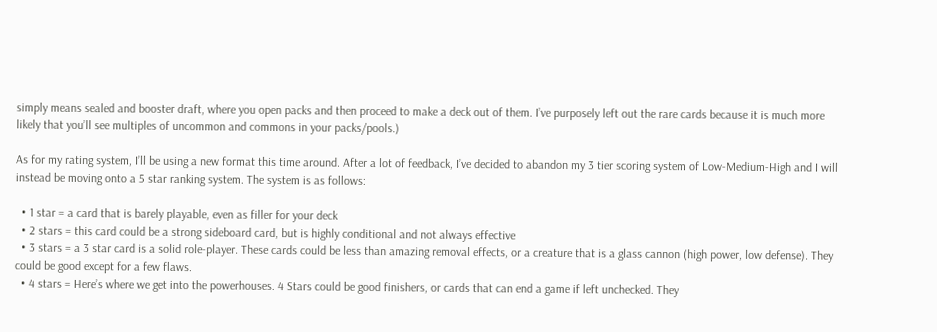simply means sealed and booster draft, where you open packs and then proceed to make a deck out of them. I’ve purposely left out the rare cards because it is much more likely that you’ll see multiples of uncommon and commons in your packs/pools.)

As for my rating system, I’ll be using a new format this time around. After a lot of feedback, I’ve decided to abandon my 3 tier scoring system of Low-Medium-High and I will instead be moving onto a 5 star ranking system. The system is as follows:

  • 1 star = a card that is barely playable, even as filler for your deck
  • 2 stars = this card could be a strong sideboard card, but is highly conditional and not always effective
  • 3 stars = a 3 star card is a solid role-player. These cards could be less than amazing removal effects, or a creature that is a glass cannon (high power, low defense). They could be good except for a few flaws.
  • 4 stars = Here’s where we get into the powerhouses. 4 Stars could be good finishers, or cards that can end a game if left unchecked. They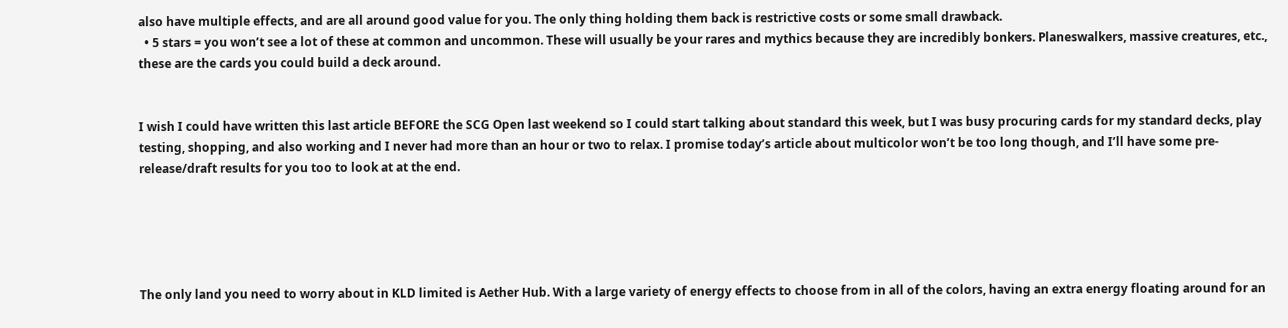also have multiple effects, and are all around good value for you. The only thing holding them back is restrictive costs or some small drawback.
  • 5 stars = you won’t see a lot of these at common and uncommon. These will usually be your rares and mythics because they are incredibly bonkers. Planeswalkers, massive creatures, etc., these are the cards you could build a deck around.


I wish I could have written this last article BEFORE the SCG Open last weekend so I could start talking about standard this week, but I was busy procuring cards for my standard decks, play testing, shopping, and also working and I never had more than an hour or two to relax. I promise today’s article about multicolor won’t be too long though, and I’ll have some pre-release/draft results for you too to look at at the end.





The only land you need to worry about in KLD limited is Aether Hub. With a large variety of energy effects to choose from in all of the colors, having an extra energy floating around for an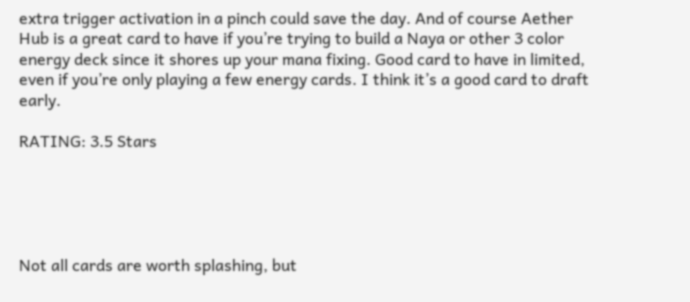extra trigger activation in a pinch could save the day. And of course Aether Hub is a great card to have if you’re trying to build a Naya or other 3 color energy deck since it shores up your mana fixing. Good card to have in limited, even if you’re only playing a few energy cards. I think it’s a good card to draft early.

RATING: 3.5 Stars





Not all cards are worth splashing, but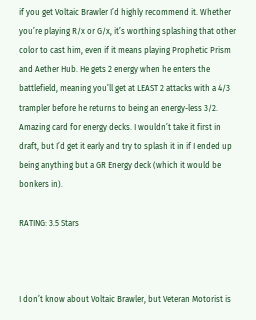if you get Voltaic Brawler I’d highly recommend it. Whether you’re playing R/x or G/x, it’s worthing splashing that other color to cast him, even if it means playing Prophetic Prism and Aether Hub. He gets 2 energy when he enters the battlefield, meaning you’ll get at LEAST 2 attacks with a 4/3 trampler before he returns to being an energy-less 3/2. Amazing card for energy decks. I wouldn’t take it first in draft, but I’d get it early and try to splash it in if I ended up being anything but a GR Energy deck (which it would be bonkers in).

RATING: 3.5 Stars



I don’t know about Voltaic Brawler, but Veteran Motorist is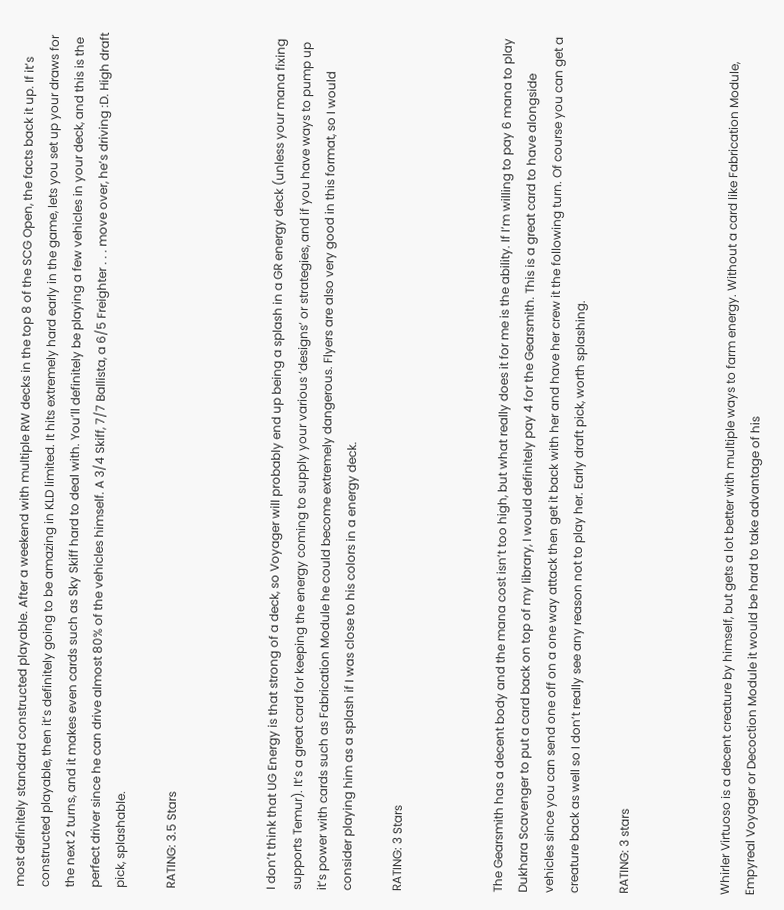most definitely standard constructed playable. After a weekend with multiple RW decks in the top 8 of the SCG Open, the facts back it up. If it’s constructed playable, then it’s definitely going to be amazing in KLD limited. It hits extremely hard early in the game, lets you set up your draws for the next 2 turns, and it makes even cards such as Sky Skiff hard to deal with. You’ll definitely be playing a few vehicles in your deck, and this is the perfect driver since he can drive almost 80% of the vehicles himself. A 3/4 Skiff, 7/7 Ballista, a 6/5 Freighter . . . move over, he’s driving :D. High draft pick, splashable.

RATING: 3.5 Stars



I don’t think that UG Energy is that strong of a deck, so Voyager will probably end up being a splash in a GR energy deck (unless your mana fixing supports Temur). It’s a great card for keeping the energy coming to supply your various ‘designs’ or strategies, and if you have ways to pump up it’s power with cards such as Fabrication Module he could become extremely dangerous. Flyers are also very good in this format, so I would consider playing him as a splash if I was close to his colors in a energy deck.

RATING: 3 Stars



The Gearsmith has a decent body and the mana cost isn’t too high, but what really does it for me is the ability. If I’m willing to pay 6 mana to play Dukhara Scavenger to put a card back on top of my library, I would definitely pay 4 for the Gearsmith. This is a great card to have alongside vehicles since you can send one off on a one way attack then get it back with her and have her crew it the following turn. Of course you can get a creature back as well so I don’t really see any reason not to play her. Early draft pick, worth splashing.

RATING: 3 stars



Whirler Virtuoso is a decent creature by himself, but gets a lot better with multiple ways to farm energy. Without a card like Fabrication Module, Empyreal Voyager or Decoction Module it would be hard to take advantage of his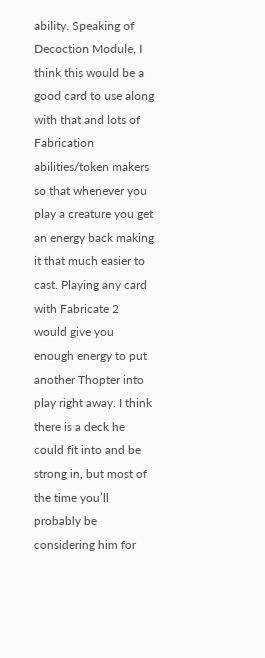ability. Speaking of Decoction Module, I think this would be a good card to use along with that and lots of Fabrication abilities/token makers so that whenever you play a creature you get an energy back making it that much easier to cast. Playing any card with Fabricate 2 would give you enough energy to put another Thopter into play right away. I think there is a deck he could fit into and be strong in, but most of the time you’ll probably be considering him for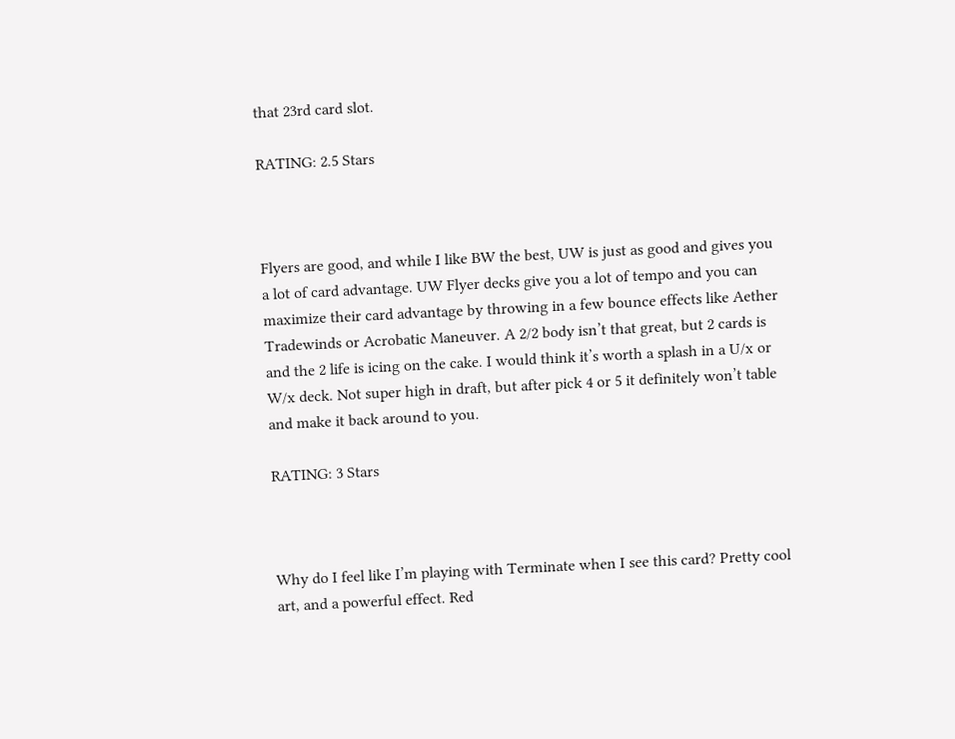that 23rd card slot.

RATING: 2.5 Stars



Flyers are good, and while I like BW the best, UW is just as good and gives you a lot of card advantage. UW Flyer decks give you a lot of tempo and you can maximize their card advantage by throwing in a few bounce effects like Aether Tradewinds or Acrobatic Maneuver. A 2/2 body isn’t that great, but 2 cards is and the 2 life is icing on the cake. I would think it’s worth a splash in a U/x or W/x deck. Not super high in draft, but after pick 4 or 5 it definitely won’t table and make it back around to you.

RATING: 3 Stars



Why do I feel like I’m playing with Terminate when I see this card? Pretty cool art, and a powerful effect. Red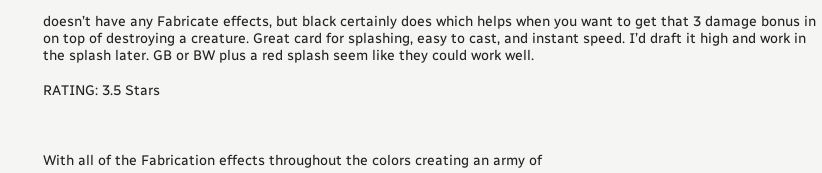doesn’t have any Fabricate effects, but black certainly does which helps when you want to get that 3 damage bonus in on top of destroying a creature. Great card for splashing, easy to cast, and instant speed. I’d draft it high and work in the splash later. GB or BW plus a red splash seem like they could work well.

RATING: 3.5 Stars



With all of the Fabrication effects throughout the colors creating an army of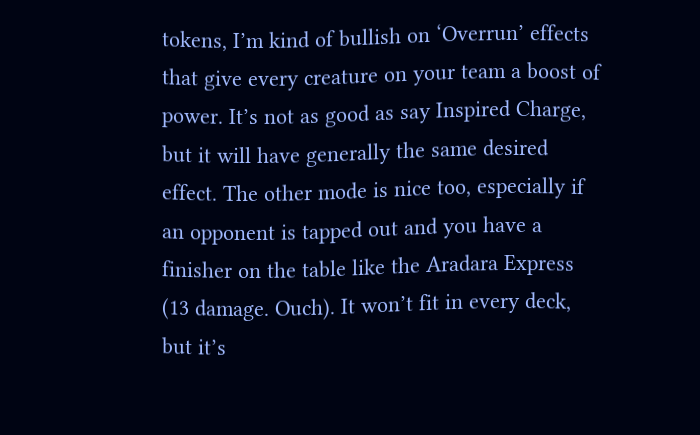tokens, I’m kind of bullish on ‘Overrun’ effects that give every creature on your team a boost of power. It’s not as good as say Inspired Charge, but it will have generally the same desired effect. The other mode is nice too, especially if an opponent is tapped out and you have a finisher on the table like the Aradara Express (13 damage. Ouch). It won’t fit in every deck, but it’s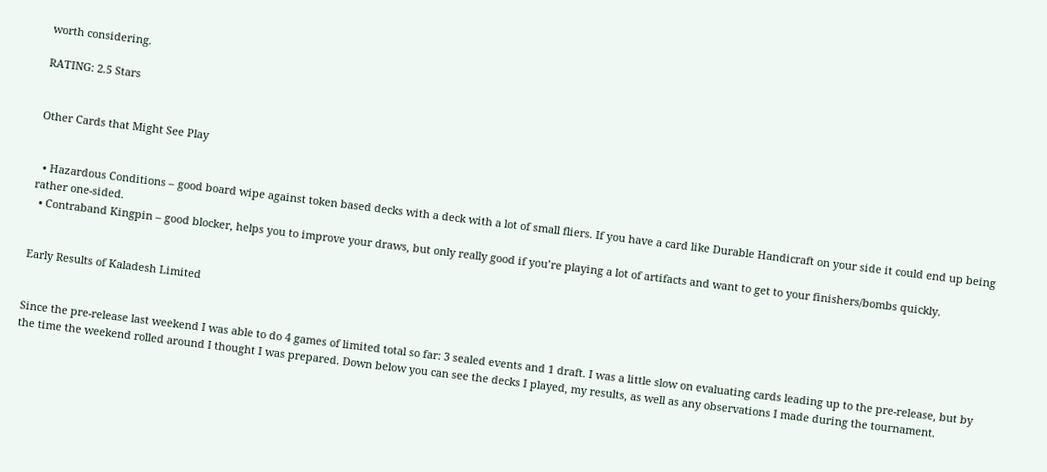worth considering.

RATING: 2.5 Stars


Other Cards that Might See Play


  • Hazardous Conditions – good board wipe against token based decks with a deck with a lot of small fliers. If you have a card like Durable Handicraft on your side it could end up being rather one-sided.
  • Contraband Kingpin – good blocker, helps you to improve your draws, but only really good if you’re playing a lot of artifacts and want to get to your finishers/bombs quickly.


Early Results of Kaladesh Limited


Since the pre-release last weekend I was able to do 4 games of limited total so far: 3 sealed events and 1 draft. I was a little slow on evaluating cards leading up to the pre-release, but by the time the weekend rolled around I thought I was prepared. Down below you can see the decks I played, my results, as well as any observations I made during the tournament.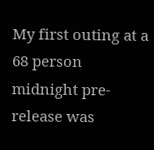My first outing at a 68 person midnight pre-release was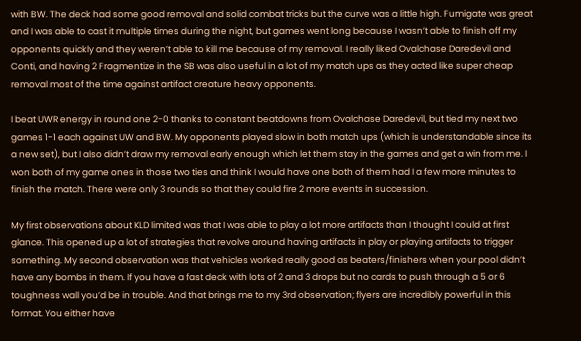with BW. The deck had some good removal and solid combat tricks but the curve was a little high. Fumigate was great and I was able to cast it multiple times during the night, but games went long because I wasn’t able to finish off my opponents quickly and they weren’t able to kill me because of my removal. I really liked Ovalchase Daredevil and Conti, and having 2 Fragmentize in the SB was also useful in a lot of my match ups as they acted like super cheap removal most of the time against artifact creature heavy opponents.

I beat UWR energy in round one 2-0 thanks to constant beatdowns from Ovalchase Daredevil, but tied my next two games 1-1 each against UW and BW. My opponents played slow in both match ups (which is understandable since its a new set), but I also didn’t draw my removal early enough which let them stay in the games and get a win from me. I won both of my game ones in those two ties and think I would have one both of them had I a few more minutes to finish the match. There were only 3 rounds so that they could fire 2 more events in succession.

My first observations about KLD limited was that I was able to play a lot more artifacts than I thought I could at first glance. This opened up a lot of strategies that revolve around having artifacts in play or playing artifacts to trigger something. My second observation was that vehicles worked really good as beaters/finishers when your pool didn’t have any bombs in them. If you have a fast deck with lots of 2 and 3 drops but no cards to push through a 5 or 6 toughness wall you’d be in trouble. And that brings me to my 3rd observation; flyers are incredibly powerful in this format. You either have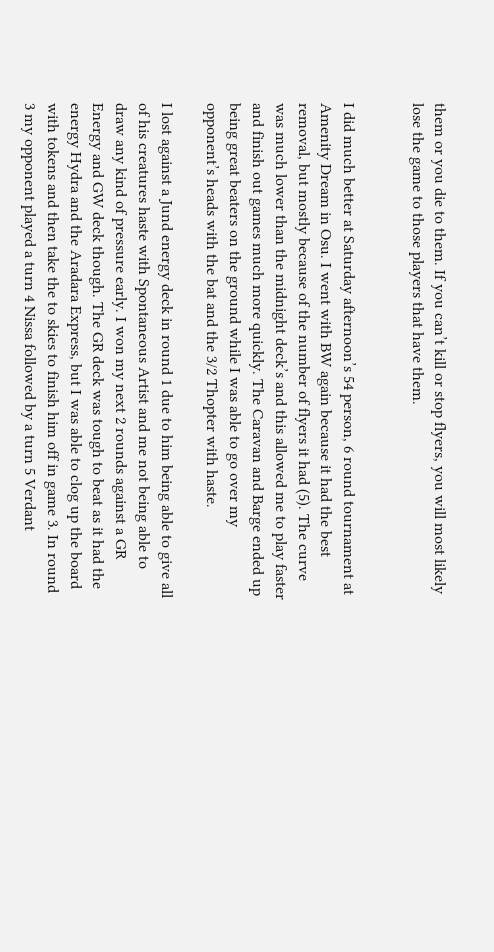them or you die to them. If you can’t kill or stop flyers, you will most likely lose the game to those players that have them.


I did much better at Saturday afternoon’s 54 person, 6 round tournament at Amenity Dream in Osu. I went with BW again because it had the best removal, but mostly because of the number of flyers it had (5). The curve was much lower than the midnight deck’s and this allowed me to play faster and finish out games much more quickly. The Caravan and Barge ended up being great beaters on the ground while I was able to go over my opponent’s heads with the bat and the 3/2 Thopter with haste.

I lost against a Jund energy deck in round 1 due to him being able to give all of his creatures haste with Spontaneous Artist and me not being able to draw any kind of pressure early. I won my next 2 rounds against a GR Energy and GW deck though. The GR deck was tough to beat as it had the energy Hydra and the Aradara Express, but I was able to clog up the board with tokens and then take the to skies to finish him off in game 3. In round 3 my opponent played a turn 4 Nissa followed by a turn 5 Verdant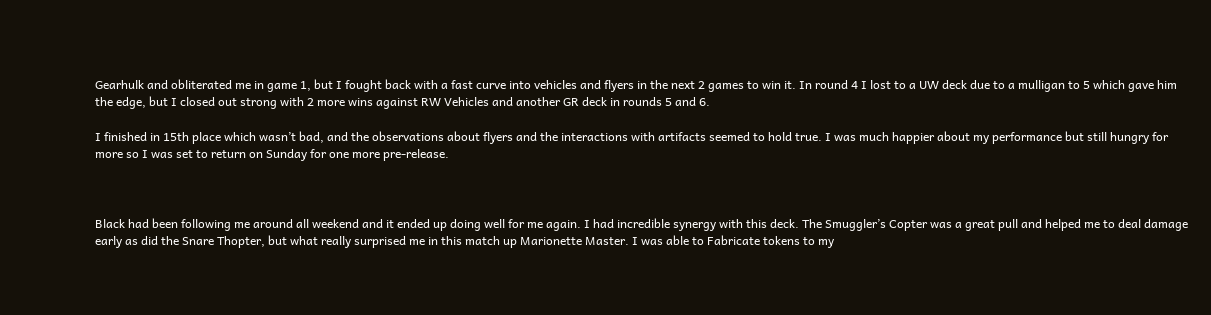Gearhulk and obliterated me in game 1, but I fought back with a fast curve into vehicles and flyers in the next 2 games to win it. In round 4 I lost to a UW deck due to a mulligan to 5 which gave him the edge, but I closed out strong with 2 more wins against RW Vehicles and another GR deck in rounds 5 and 6.

I finished in 15th place which wasn’t bad, and the observations about flyers and the interactions with artifacts seemed to hold true. I was much happier about my performance but still hungry for more so I was set to return on Sunday for one more pre-release.



Black had been following me around all weekend and it ended up doing well for me again. I had incredible synergy with this deck. The Smuggler’s Copter was a great pull and helped me to deal damage early as did the Snare Thopter, but what really surprised me in this match up Marionette Master. I was able to Fabricate tokens to my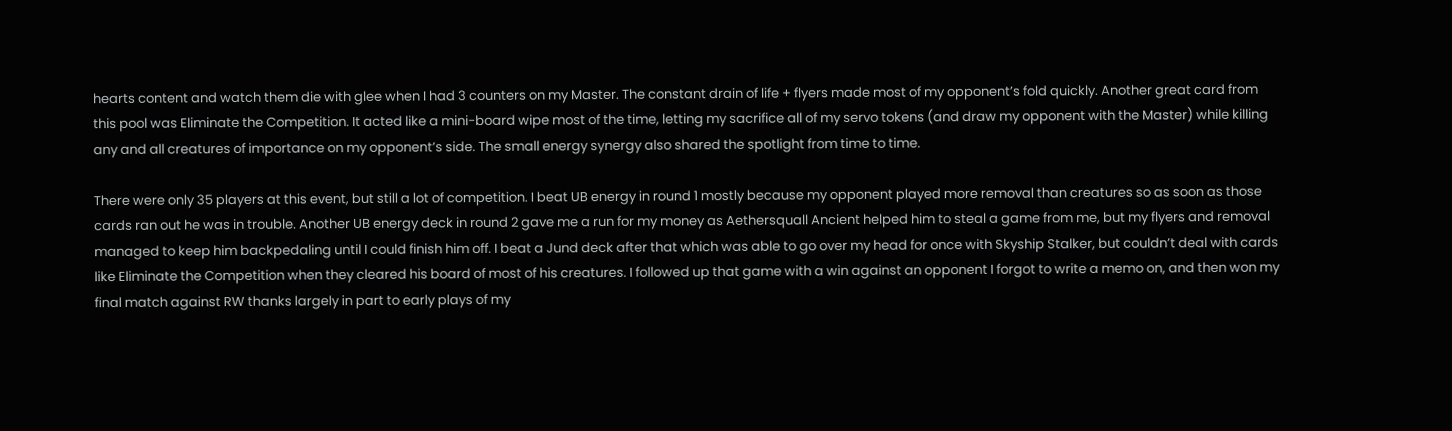hearts content and watch them die with glee when I had 3 counters on my Master. The constant drain of life + flyers made most of my opponent’s fold quickly. Another great card from this pool was Eliminate the Competition. It acted like a mini-board wipe most of the time, letting my sacrifice all of my servo tokens (and draw my opponent with the Master) while killing any and all creatures of importance on my opponent’s side. The small energy synergy also shared the spotlight from time to time.

There were only 35 players at this event, but still a lot of competition. I beat UB energy in round 1 mostly because my opponent played more removal than creatures so as soon as those cards ran out he was in trouble. Another UB energy deck in round 2 gave me a run for my money as Aethersquall Ancient helped him to steal a game from me, but my flyers and removal managed to keep him backpedaling until I could finish him off. I beat a Jund deck after that which was able to go over my head for once with Skyship Stalker, but couldn’t deal with cards like Eliminate the Competition when they cleared his board of most of his creatures. I followed up that game with a win against an opponent I forgot to write a memo on, and then won my final match against RW thanks largely in part to early plays of my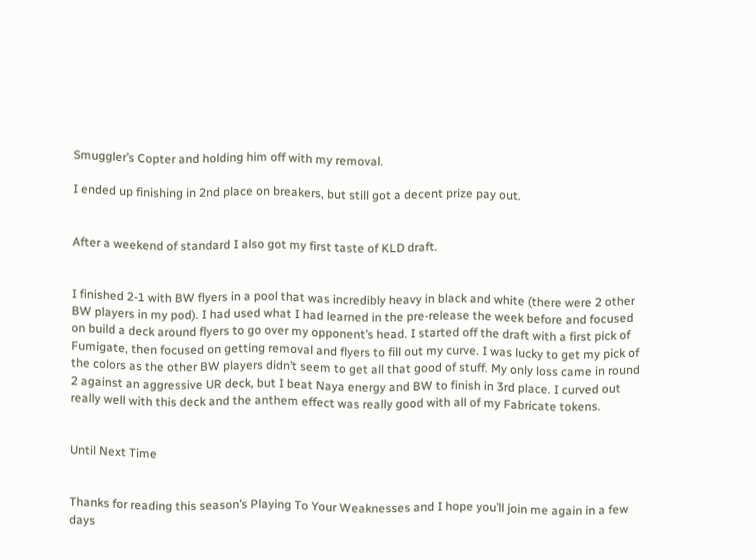Smuggler’s Copter and holding him off with my removal.

I ended up finishing in 2nd place on breakers, but still got a decent prize pay out.


After a weekend of standard I also got my first taste of KLD draft.


I finished 2-1 with BW flyers in a pool that was incredibly heavy in black and white (there were 2 other BW players in my pod). I had used what I had learned in the pre-release the week before and focused on build a deck around flyers to go over my opponent’s head. I started off the draft with a first pick of Fumigate, then focused on getting removal and flyers to fill out my curve. I was lucky to get my pick of the colors as the other BW players didn’t seem to get all that good of stuff. My only loss came in round 2 against an aggressive UR deck, but I beat Naya energy and BW to finish in 3rd place. I curved out really well with this deck and the anthem effect was really good with all of my Fabricate tokens.


Until Next Time


Thanks for reading this season’s Playing To Your Weaknesses and I hope you’ll join me again in a few days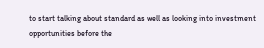to start talking about standard as well as looking into investment opportunities before the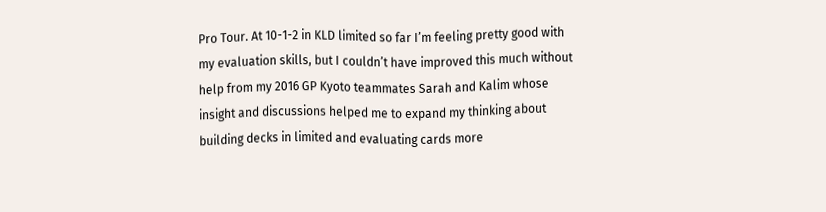Pro Tour. At 10-1-2 in KLD limited so far I’m feeling pretty good with my evaluation skills, but I couldn’t have improved this much without help from my 2016 GP Kyoto teammates Sarah and Kalim whose insight and discussions helped me to expand my thinking about building decks in limited and evaluating cards more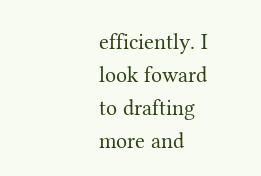efficiently. I look foward to drafting more and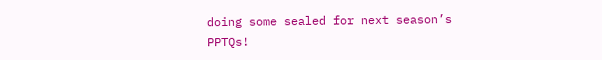doing some sealed for next season’s PPTQs!